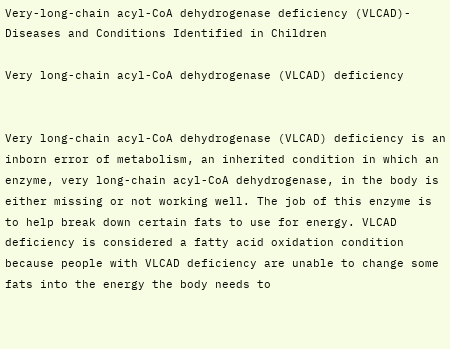Very-long-chain acyl-CoA dehydrogenase deficiency (VLCAD)- Diseases and Conditions Identified in Children

Very long-chain acyl-CoA dehydrogenase (VLCAD) deficiency


Very long-chain acyl-CoA dehydrogenase (VLCAD) deficiency is an inborn error of metabolism, an inherited condition in which an enzyme, very long-chain acyl-CoA dehydrogenase, in the body is either missing or not working well. The job of this enzyme is to help break down certain fats to use for energy. VLCAD deficiency is considered a fatty acid oxidation condition because people with VLCAD deficiency are unable to change some fats into the energy the body needs to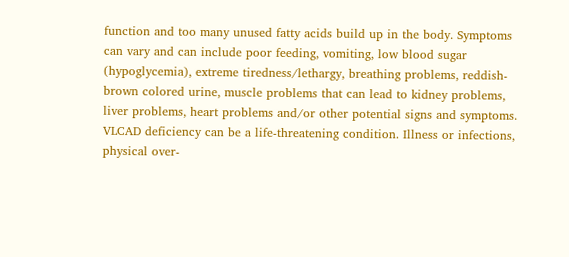function and too many unused fatty acids build up in the body. Symptoms can vary and can include poor feeding, vomiting, low blood sugar (hypoglycemia), extreme tiredness/lethargy, breathing problems, reddish-brown colored urine, muscle problems that can lead to kidney problems, liver problems, heart problems and/or other potential signs and symptoms. VLCAD deficiency can be a life-threatening condition. Illness or infections, physical over-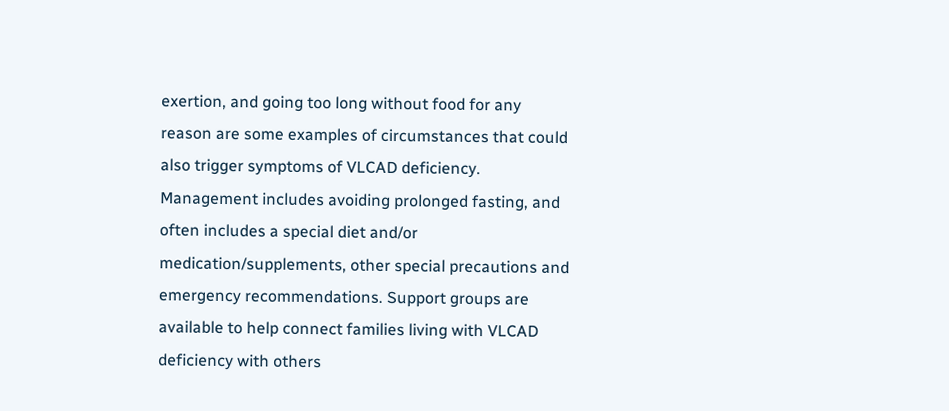exertion, and going too long without food for any reason are some examples of circumstances that could also trigger symptoms of VLCAD deficiency. Management includes avoiding prolonged fasting, and often includes a special diet and/or medication/supplements, other special precautions and emergency recommendations. Support groups are available to help connect families living with VLCAD deficiency with others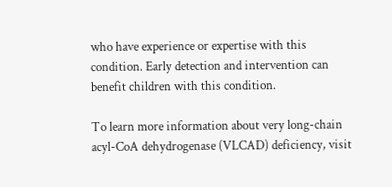who have experience or expertise with this condition. Early detection and intervention can benefit children with this condition.

To learn more information about very long-chain acyl-CoA dehydrogenase (VLCAD) deficiency, visit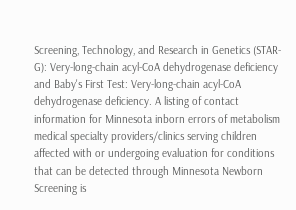Screening, Technology, and Research in Genetics (STAR-G): Very-long-chain acyl-CoA dehydrogenase deficiency and Baby's First Test: Very-long-chain acyl-CoA dehydrogenase deficiency. A listing of contact information for Minnesota inborn errors of metabolism medical specialty providers/clinics serving children affected with or undergoing evaluation for conditions that can be detected through Minnesota Newborn Screening is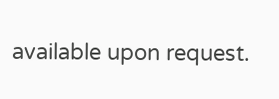available upon request.